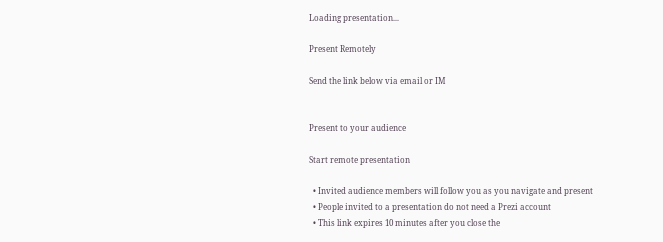Loading presentation...

Present Remotely

Send the link below via email or IM


Present to your audience

Start remote presentation

  • Invited audience members will follow you as you navigate and present
  • People invited to a presentation do not need a Prezi account
  • This link expires 10 minutes after you close the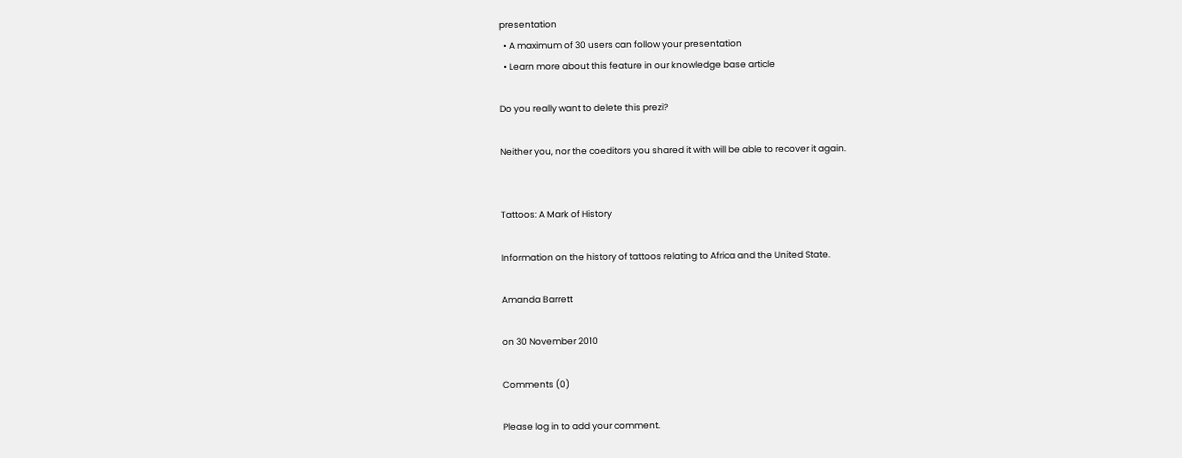presentation
  • A maximum of 30 users can follow your presentation
  • Learn more about this feature in our knowledge base article

Do you really want to delete this prezi?

Neither you, nor the coeditors you shared it with will be able to recover it again.


Tattoos: A Mark of History

Information on the history of tattoos relating to Africa and the United State.

Amanda Barrett

on 30 November 2010

Comments (0)

Please log in to add your comment.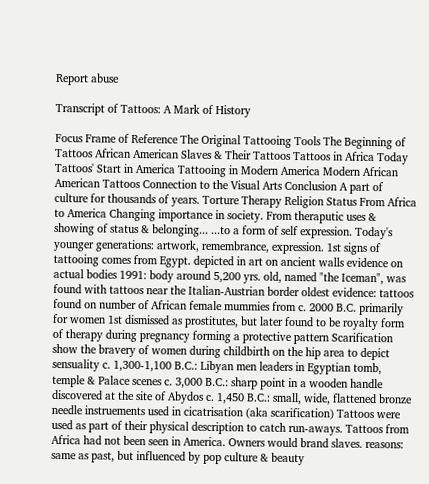Report abuse

Transcript of Tattoos: A Mark of History

Focus Frame of Reference The Original Tattooing Tools The Beginning of Tattoos African American Slaves & Their Tattoos Tattoos in Africa Today Tattoos' Start in America Tattooing in Modern America Modern African American Tattoos Connection to the Visual Arts Conclusion A part of culture for thousands of years. Torture Therapy Religion Status From Africa to America Changing importance in society. From theraputic uses & showing of status & belonging... ...to a form of self expression. Today's younger generations: artwork, remembrance, expression. 1st signs of tattooing comes from Egypt. depicted in art on ancient walls evidence on actual bodies 1991: body around 5,200 yrs. old, named "the Iceman", was found with tattoos near the Italian-Austrian border oldest evidence: tattoos found on number of African female mummies from c. 2000 B.C. primarily for women 1st dismissed as prostitutes, but later found to be royalty form of therapy during pregnancy forming a protective pattern Scarification show the bravery of women during childbirth on the hip area to depict sensuality c. 1,300-1,100 B.C.: Libyan men leaders in Egyptian tomb, temple & Palace scenes c. 3,000 B.C.: sharp point in a wooden handle discovered at the site of Abydos c. 1,450 B.C.: small, wide, flattened bronze needle instruements used in cicatrisation (aka scarification) Tattoos were used as part of their physical description to catch run-aways. Tattoos from Africa had not been seen in America. Owners would brand slaves. reasons: same as past, but influenced by pop culture & beauty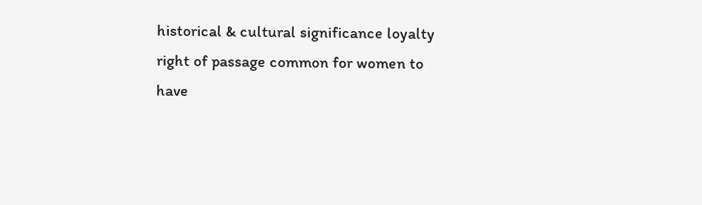historical & cultural significance loyalty right of passage common for women to have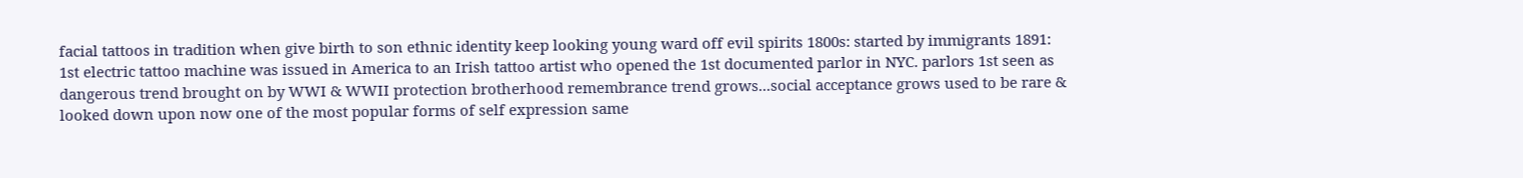facial tattoos in tradition when give birth to son ethnic identity keep looking young ward off evil spirits 1800s: started by immigrants 1891: 1st electric tattoo machine was issued in America to an Irish tattoo artist who opened the 1st documented parlor in NYC. parlors 1st seen as dangerous trend brought on by WWI & WWII protection brotherhood remembrance trend grows...social acceptance grows used to be rare & looked down upon now one of the most popular forms of self expression same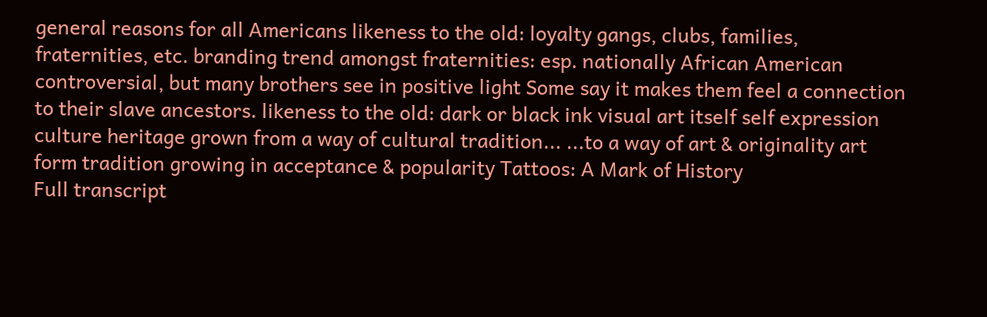general reasons for all Americans likeness to the old: loyalty gangs, clubs, families, fraternities, etc. branding trend amongst fraternities: esp. nationally African American controversial, but many brothers see in positive light Some say it makes them feel a connection to their slave ancestors. likeness to the old: dark or black ink visual art itself self expression culture heritage grown from a way of cultural tradition... ...to a way of art & originality art form tradition growing in acceptance & popularity Tattoos: A Mark of History
Full transcript